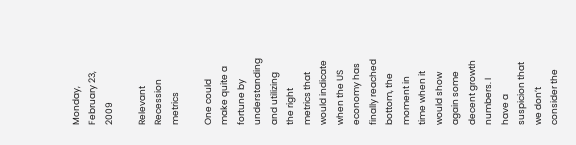Monday, February 23, 2009

Relevant Recession metrics

One could make quite a fortune by understanding and utilizing the right metrics that would indicate when the US economy has finally reached bottom, the moment in time when it would show again some decent growth numbers. I have a suspicion that we don’t consider the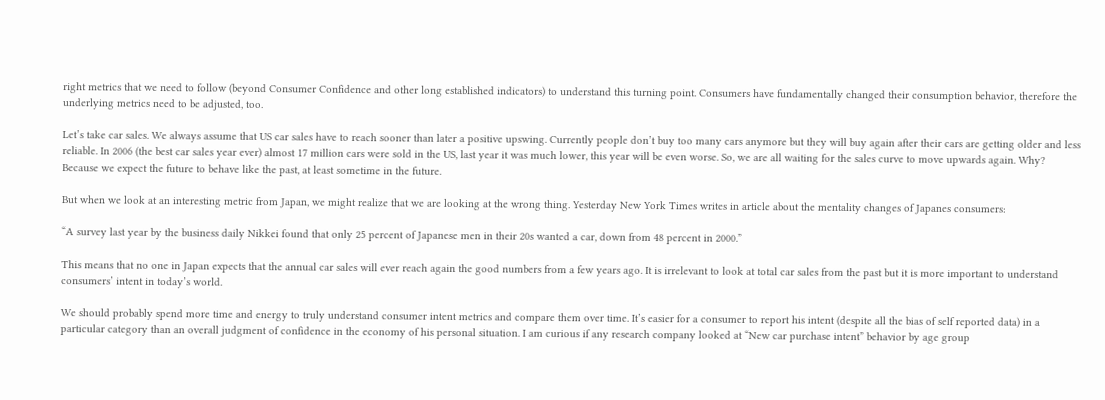right metrics that we need to follow (beyond Consumer Confidence and other long established indicators) to understand this turning point. Consumers have fundamentally changed their consumption behavior, therefore the underlying metrics need to be adjusted, too.

Let’s take car sales. We always assume that US car sales have to reach sooner than later a positive upswing. Currently people don’t buy too many cars anymore but they will buy again after their cars are getting older and less reliable. In 2006 (the best car sales year ever) almost 17 million cars were sold in the US, last year it was much lower, this year will be even worse. So, we are all waiting for the sales curve to move upwards again. Why? Because we expect the future to behave like the past, at least sometime in the future.

But when we look at an interesting metric from Japan, we might realize that we are looking at the wrong thing. Yesterday New York Times writes in article about the mentality changes of Japanes consumers:

“A survey last year by the business daily Nikkei found that only 25 percent of Japanese men in their 20s wanted a car, down from 48 percent in 2000.”

This means that no one in Japan expects that the annual car sales will ever reach again the good numbers from a few years ago. It is irrelevant to look at total car sales from the past but it is more important to understand consumers’ intent in today’s world.

We should probably spend more time and energy to truly understand consumer intent metrics and compare them over time. It’s easier for a consumer to report his intent (despite all the bias of self reported data) in a particular category than an overall judgment of confidence in the economy of his personal situation. I am curious if any research company looked at “New car purchase intent” behavior by age group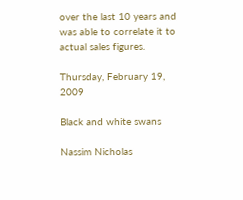over the last 10 years and was able to correlate it to actual sales figures.

Thursday, February 19, 2009

Black and white swans

Nassim Nicholas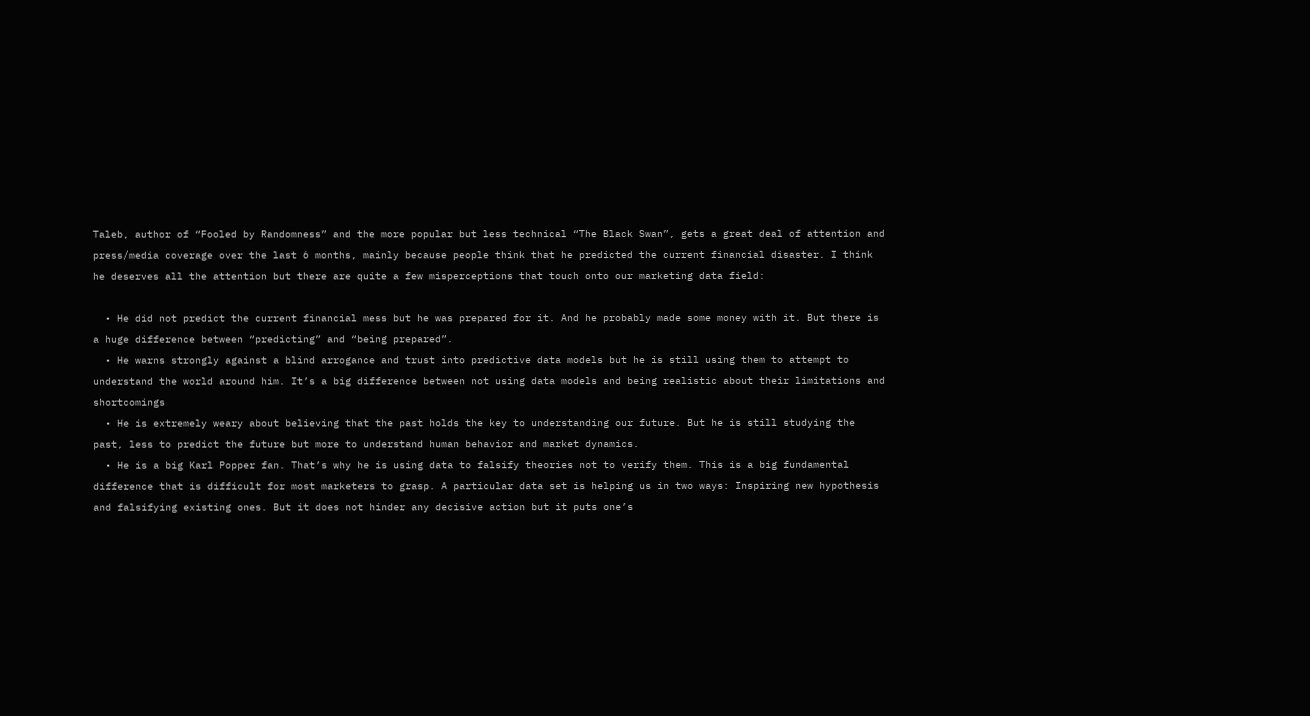Taleb, author of “Fooled by Randomness” and the more popular but less technical “The Black Swan”, gets a great deal of attention and press/media coverage over the last 6 months, mainly because people think that he predicted the current financial disaster. I think he deserves all the attention but there are quite a few misperceptions that touch onto our marketing data field:

  • He did not predict the current financial mess but he was prepared for it. And he probably made some money with it. But there is a huge difference between “predicting” and “being prepared”.
  • He warns strongly against a blind arrogance and trust into predictive data models but he is still using them to attempt to understand the world around him. It’s a big difference between not using data models and being realistic about their limitations and shortcomings
  • He is extremely weary about believing that the past holds the key to understanding our future. But he is still studying the past, less to predict the future but more to understand human behavior and market dynamics.
  • He is a big Karl Popper fan. That’s why he is using data to falsify theories not to verify them. This is a big fundamental difference that is difficult for most marketers to grasp. A particular data set is helping us in two ways: Inspiring new hypothesis and falsifying existing ones. But it does not hinder any decisive action but it puts one’s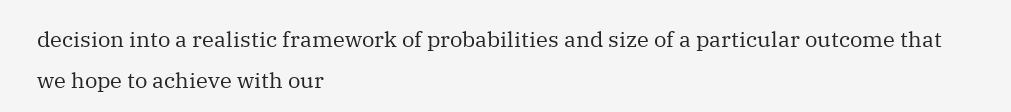decision into a realistic framework of probabilities and size of a particular outcome that we hope to achieve with our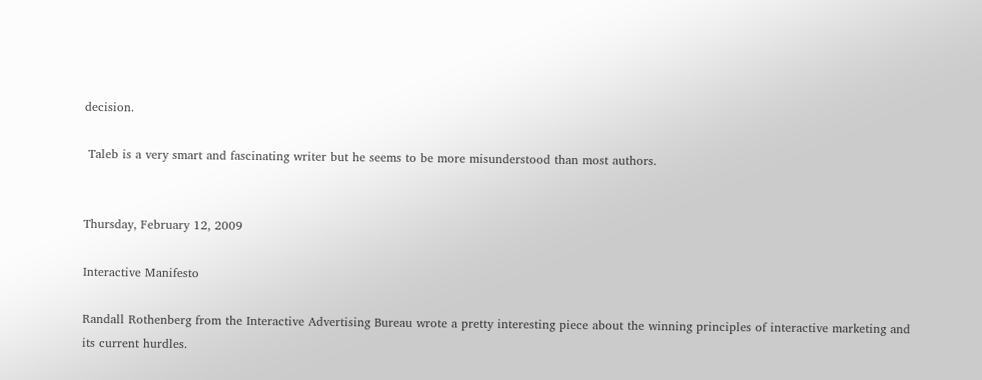decision.

 Taleb is a very smart and fascinating writer but he seems to be more misunderstood than most authors.


Thursday, February 12, 2009

Interactive Manifesto

Randall Rothenberg from the Interactive Advertising Bureau wrote a pretty interesting piece about the winning principles of interactive marketing and its current hurdles.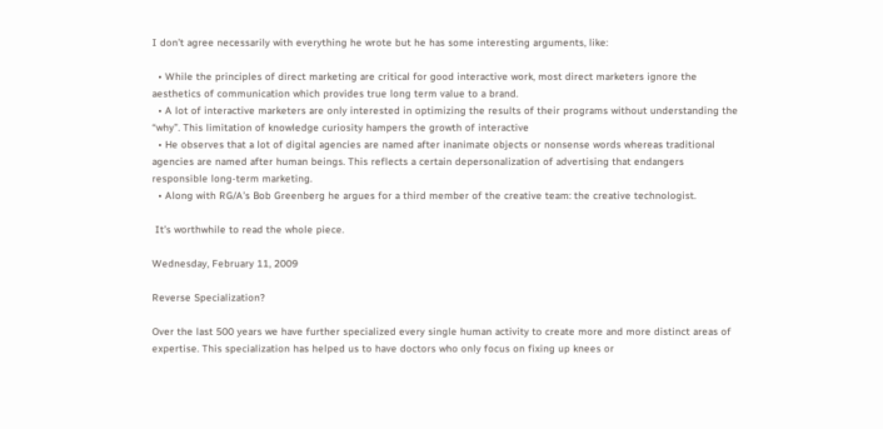I don’t agree necessarily with everything he wrote but he has some interesting arguments, like:

  • While the principles of direct marketing are critical for good interactive work, most direct marketers ignore the aesthetics of communication which provides true long term value to a brand.
  • A lot of interactive marketers are only interested in optimizing the results of their programs without understanding the “why”. This limitation of knowledge curiosity hampers the growth of interactive
  • He observes that a lot of digital agencies are named after inanimate objects or nonsense words whereas traditional agencies are named after human beings. This reflects a certain depersonalization of advertising that endangers responsible long-term marketing.
  • Along with RG/A’s Bob Greenberg he argues for a third member of the creative team: the creative technologist.

 It’s worthwhile to read the whole piece.

Wednesday, February 11, 2009

Reverse Specialization?

Over the last 500 years we have further specialized every single human activity to create more and more distinct areas of expertise. This specialization has helped us to have doctors who only focus on fixing up knees or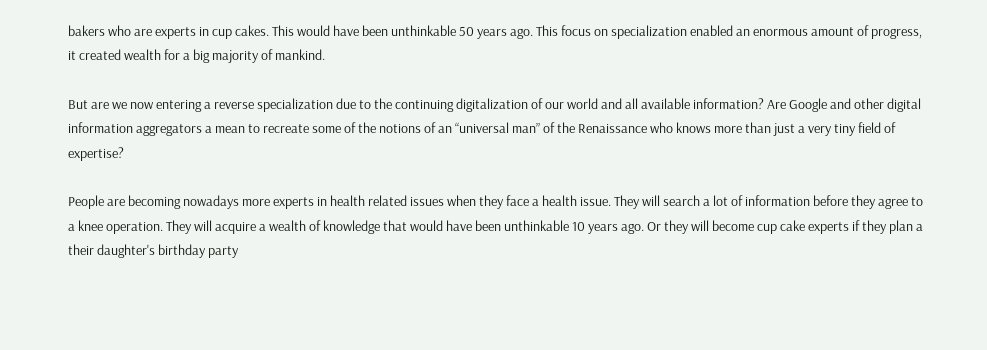bakers who are experts in cup cakes. This would have been unthinkable 50 years ago. This focus on specialization enabled an enormous amount of progress, it created wealth for a big majority of mankind.

But are we now entering a reverse specialization due to the continuing digitalization of our world and all available information? Are Google and other digital information aggregators a mean to recreate some of the notions of an “universal man” of the Renaissance who knows more than just a very tiny field of expertise?

People are becoming nowadays more experts in health related issues when they face a health issue. They will search a lot of information before they agree to a knee operation. They will acquire a wealth of knowledge that would have been unthinkable 10 years ago. Or they will become cup cake experts if they plan a their daughter's birthday party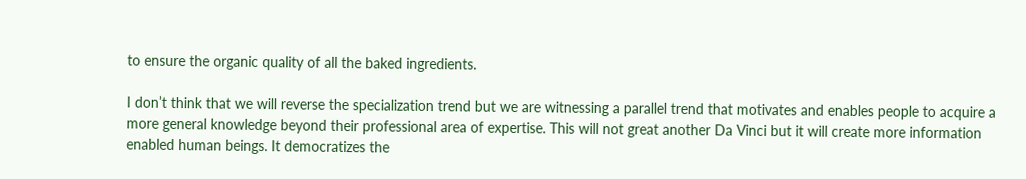to ensure the organic quality of all the baked ingredients.

I don’t think that we will reverse the specialization trend but we are witnessing a parallel trend that motivates and enables people to acquire a more general knowledge beyond their professional area of expertise. This will not great another Da Vinci but it will create more information enabled human beings. It democratizes the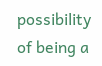possibility of being a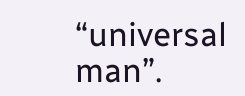“universal man”.